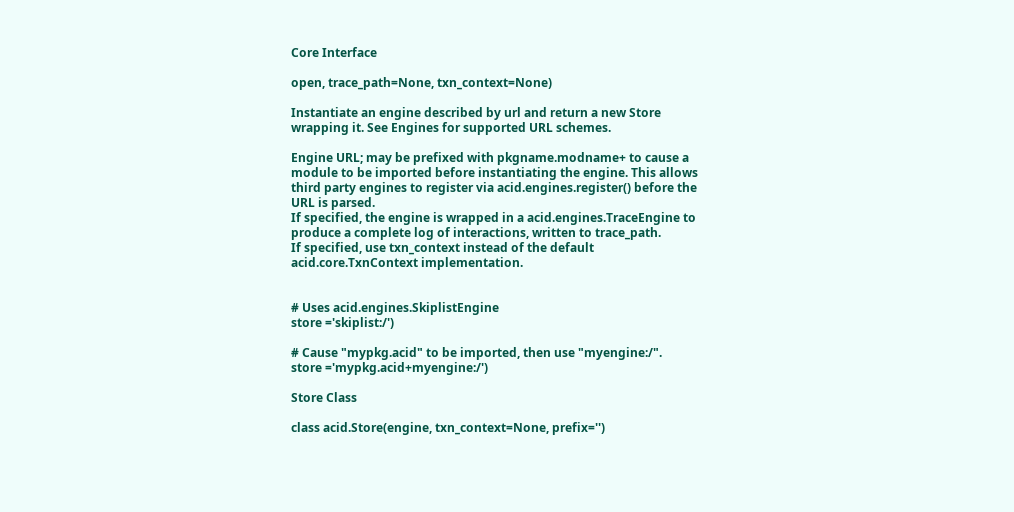Core Interface

open, trace_path=None, txn_context=None)

Instantiate an engine described by url and return a new Store wrapping it. See Engines for supported URL schemes.

Engine URL; may be prefixed with pkgname.modname+ to cause a module to be imported before instantiating the engine. This allows third party engines to register via acid.engines.register() before the URL is parsed.
If specified, the engine is wrapped in a acid.engines.TraceEngine to produce a complete log of interactions, written to trace_path.
If specified, use txn_context instead of the default acid.core.TxnContext implementation.


# Uses acid.engines.SkiplistEngine
store ='skiplist:/')

# Cause "mypkg.acid" to be imported, then use "myengine:/".
store ='mypkg.acid+myengine:/')

Store Class

class acid.Store(engine, txn_context=None, prefix='')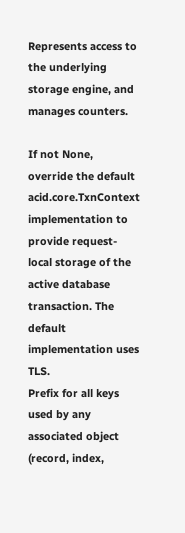Represents access to the underlying storage engine, and manages counters.

If not None, override the default acid.core.TxnContext implementation to provide request-local storage of the active database transaction. The default implementation uses TLS.
Prefix for all keys used by any associated object (record, index,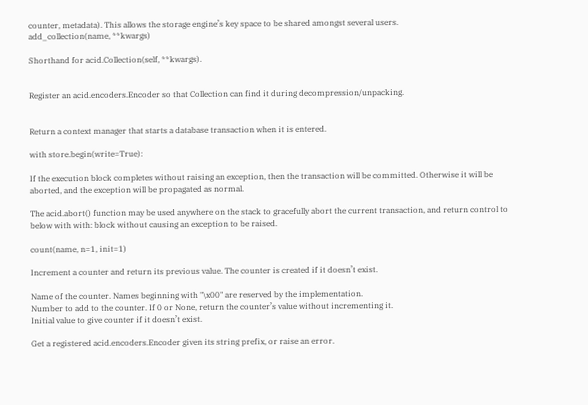counter, metadata). This allows the storage engine’s key space to be shared amongst several users.
add_collection(name, **kwargs)

Shorthand for acid.Collection(self, **kwargs).


Register an acid.encoders.Encoder so that Collection can find it during decompression/unpacking.


Return a context manager that starts a database transaction when it is entered.

with store.begin(write=True):

If the execution block completes without raising an exception, then the transaction will be committed. Otherwise it will be aborted, and the exception will be propagated as normal.

The acid.abort() function may be used anywhere on the stack to gracefully abort the current transaction, and return control to below with with: block without causing an exception to be raised.

count(name, n=1, init=1)

Increment a counter and return its previous value. The counter is created if it doesn’t exist.

Name of the counter. Names beginning with "\x00" are reserved by the implementation.
Number to add to the counter. If 0 or None, return the counter’s value without incrementing it.
Initial value to give counter if it doesn’t exist.

Get a registered acid.encoders.Encoder given its string prefix, or raise an error.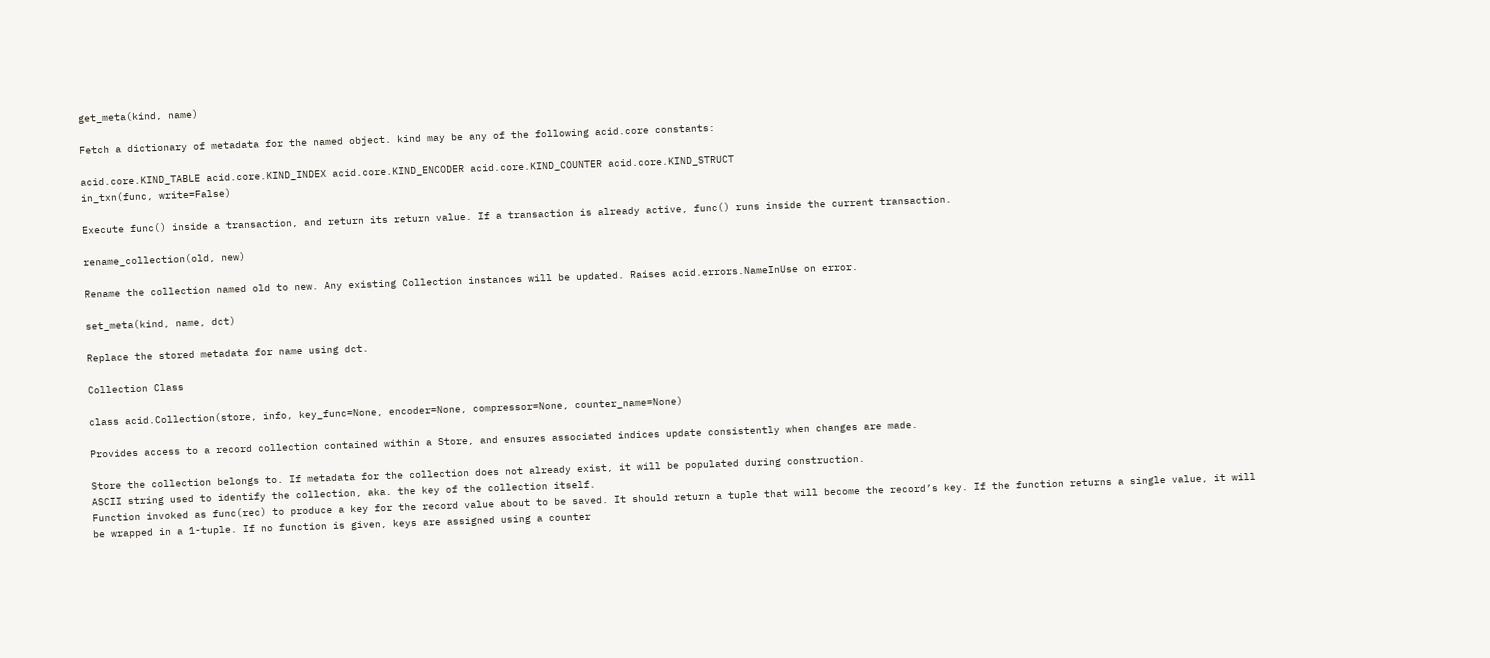get_meta(kind, name)

Fetch a dictionary of metadata for the named object. kind may be any of the following acid.core constants:

acid.core.KIND_TABLE acid.core.KIND_INDEX acid.core.KIND_ENCODER acid.core.KIND_COUNTER acid.core.KIND_STRUCT
in_txn(func, write=False)

Execute func() inside a transaction, and return its return value. If a transaction is already active, func() runs inside the current transaction.

rename_collection(old, new)

Rename the collection named old to new. Any existing Collection instances will be updated. Raises acid.errors.NameInUse on error.

set_meta(kind, name, dct)

Replace the stored metadata for name using dct.

Collection Class

class acid.Collection(store, info, key_func=None, encoder=None, compressor=None, counter_name=None)

Provides access to a record collection contained within a Store, and ensures associated indices update consistently when changes are made.

Store the collection belongs to. If metadata for the collection does not already exist, it will be populated during construction.
ASCII string used to identify the collection, aka. the key of the collection itself.
Function invoked as func(rec) to produce a key for the record value about to be saved. It should return a tuple that will become the record’s key. If the function returns a single value, it will be wrapped in a 1-tuple. If no function is given, keys are assigned using a counter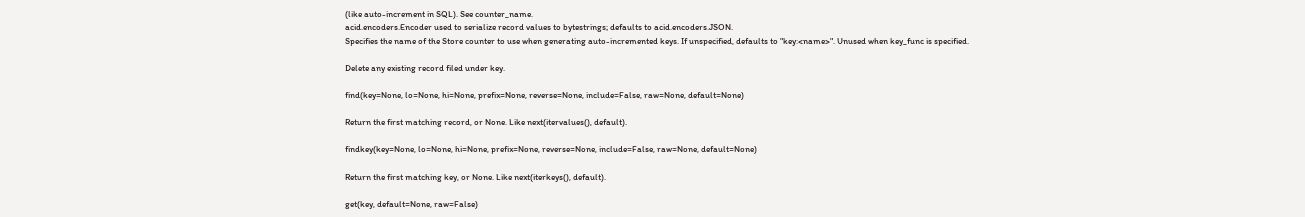(like auto-increment in SQL). See counter_name.
acid.encoders.Encoder used to serialize record values to bytestrings; defaults to acid.encoders.JSON.
Specifies the name of the Store counter to use when generating auto-incremented keys. If unspecified, defaults to "key:<name>". Unused when key_func is specified.

Delete any existing record filed under key.

find(key=None, lo=None, hi=None, prefix=None, reverse=None, include=False, raw=None, default=None)

Return the first matching record, or None. Like next(itervalues(), default).

findkey(key=None, lo=None, hi=None, prefix=None, reverse=None, include=False, raw=None, default=None)

Return the first matching key, or None. Like next(iterkeys(), default).

get(key, default=None, raw=False)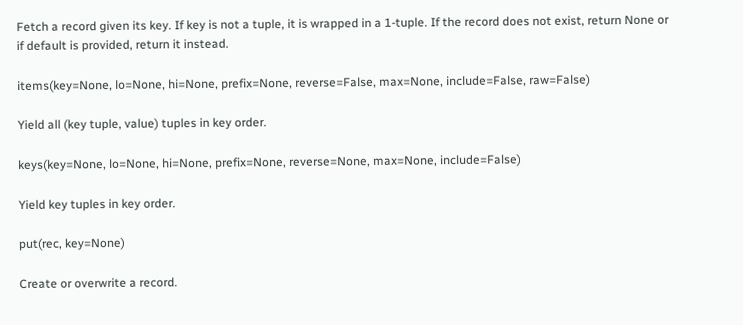Fetch a record given its key. If key is not a tuple, it is wrapped in a 1-tuple. If the record does not exist, return None or if default is provided, return it instead.

items(key=None, lo=None, hi=None, prefix=None, reverse=False, max=None, include=False, raw=False)

Yield all (key tuple, value) tuples in key order.

keys(key=None, lo=None, hi=None, prefix=None, reverse=None, max=None, include=False)

Yield key tuples in key order.

put(rec, key=None)

Create or overwrite a record.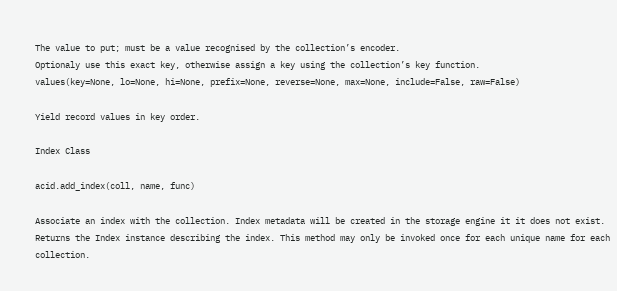The value to put; must be a value recognised by the collection’s encoder.
Optionaly use this exact key, otherwise assign a key using the collection’s key function.
values(key=None, lo=None, hi=None, prefix=None, reverse=None, max=None, include=False, raw=False)

Yield record values in key order.

Index Class

acid.add_index(coll, name, func)

Associate an index with the collection. Index metadata will be created in the storage engine it it does not exist. Returns the Index instance describing the index. This method may only be invoked once for each unique name for each collection.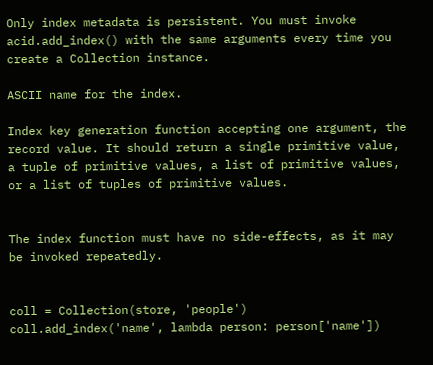Only index metadata is persistent. You must invoke acid.add_index() with the same arguments every time you create a Collection instance.

ASCII name for the index.

Index key generation function accepting one argument, the record value. It should return a single primitive value, a tuple of primitive values, a list of primitive values, or a list of tuples of primitive values.


The index function must have no side-effects, as it may be invoked repeatedly.


coll = Collection(store, 'people')
coll.add_index('name', lambda person: person['name'])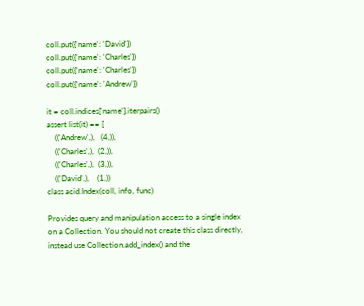coll.put({'name': 'David'})
coll.put({'name': 'Charles'})
coll.put({'name': 'Charles'})
coll.put({'name': 'Andrew'})

it = coll.indices['name'].iterpairs()
assert list(it) == [
    (('Andrew',),   (4,)),
    (('Charles',),  (2,)),
    (('Charles',),  (3,)),
    (('David',),    (1,))
class acid.Index(coll, info, func)

Provides query and manipulation access to a single index on a Collection. You should not create this class directly, instead use Collection.add_index() and the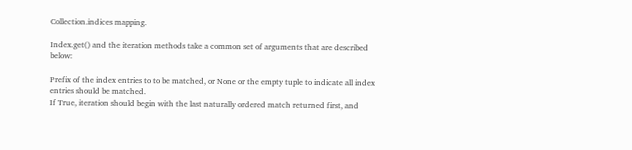Collection.indices mapping.

Index.get() and the iteration methods take a common set of arguments that are described below:

Prefix of the index entries to to be matched, or None or the empty tuple to indicate all index entries should be matched.
If True, iteration should begin with the last naturally ordered match returned first, and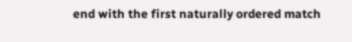end with the first naturally ordered match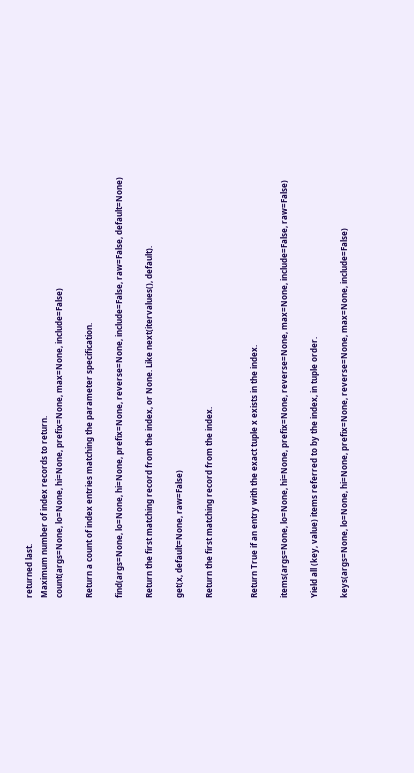returned last.
Maximum number of index records to return.
count(args=None, lo=None, hi=None, prefix=None, max=None, include=False)

Return a count of index entries matching the parameter specification.

find(args=None, lo=None, hi=None, prefix=None, reverse=None, include=False, raw=False, default=None)

Return the first matching record from the index, or None. Like next(itervalues(), default).

get(x, default=None, raw=False)

Return the first matching record from the index.


Return True if an entry with the exact tuple x exists in the index.

items(args=None, lo=None, hi=None, prefix=None, reverse=None, max=None, include=False, raw=False)

Yield all (key, value) items referred to by the index, in tuple order.

keys(args=None, lo=None, hi=None, prefix=None, reverse=None, max=None, include=False)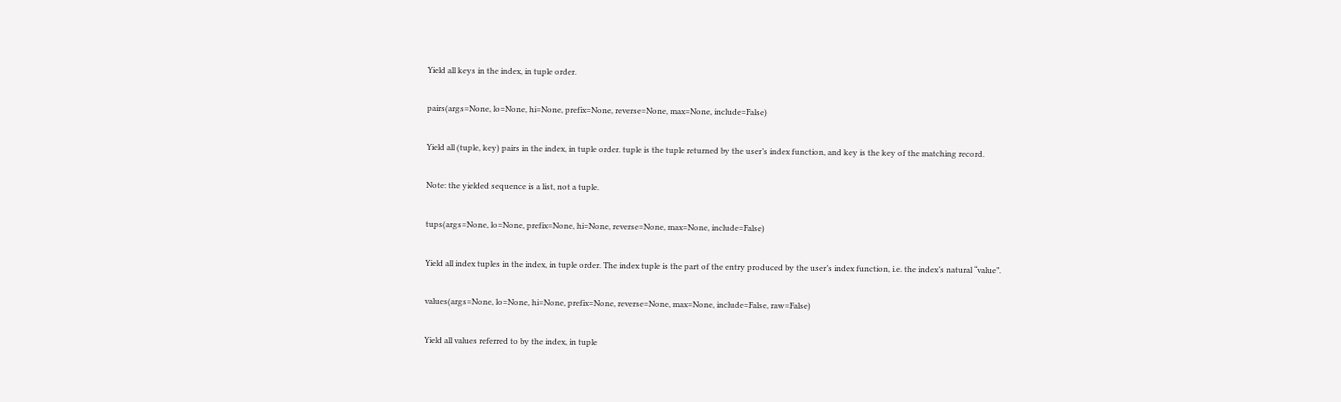Yield all keys in the index, in tuple order.

pairs(args=None, lo=None, hi=None, prefix=None, reverse=None, max=None, include=False)

Yield all (tuple, key) pairs in the index, in tuple order. tuple is the tuple returned by the user’s index function, and key is the key of the matching record.

Note: the yielded sequence is a list, not a tuple.

tups(args=None, lo=None, prefix=None, hi=None, reverse=None, max=None, include=False)

Yield all index tuples in the index, in tuple order. The index tuple is the part of the entry produced by the user’s index function, i.e. the index’s natural “value”.

values(args=None, lo=None, hi=None, prefix=None, reverse=None, max=None, include=False, raw=False)

Yield all values referred to by the index, in tuple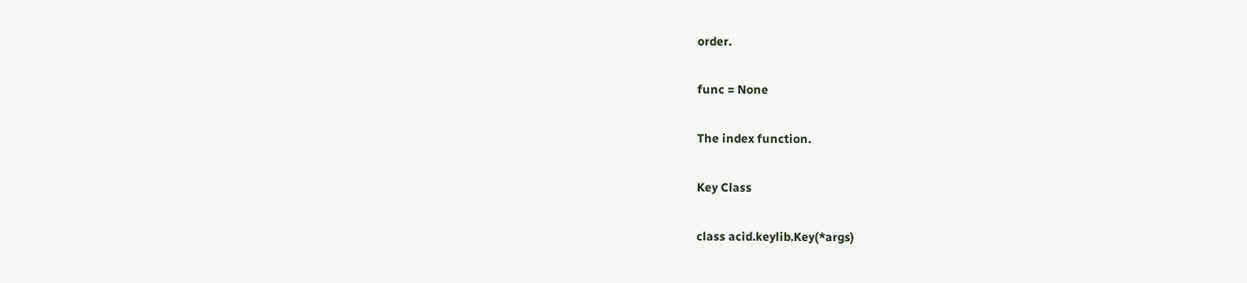order.

func = None

The index function.

Key Class

class acid.keylib.Key(*args)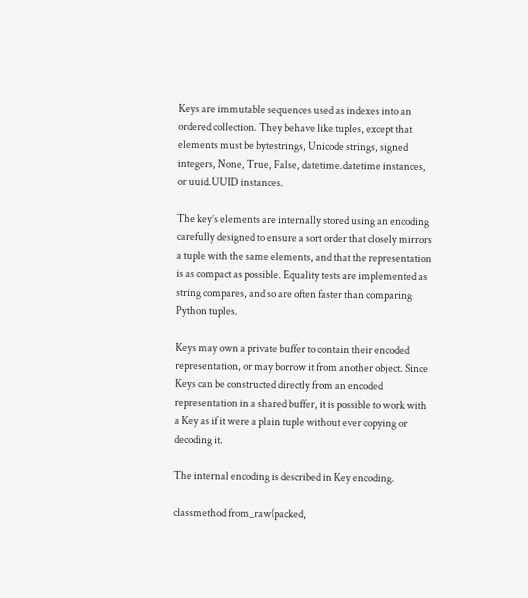Keys are immutable sequences used as indexes into an ordered collection. They behave like tuples, except that elements must be bytestrings, Unicode strings, signed integers, None, True, False, datetime.datetime instances, or uuid.UUID instances.

The key’s elements are internally stored using an encoding carefully designed to ensure a sort order that closely mirrors a tuple with the same elements, and that the representation is as compact as possible. Equality tests are implemented as string compares, and so are often faster than comparing Python tuples.

Keys may own a private buffer to contain their encoded representation, or may borrow it from another object. Since Keys can be constructed directly from an encoded representation in a shared buffer, it is possible to work with a Key as if it were a plain tuple without ever copying or decoding it.

The internal encoding is described in Key encoding.

classmethod from_raw(packed,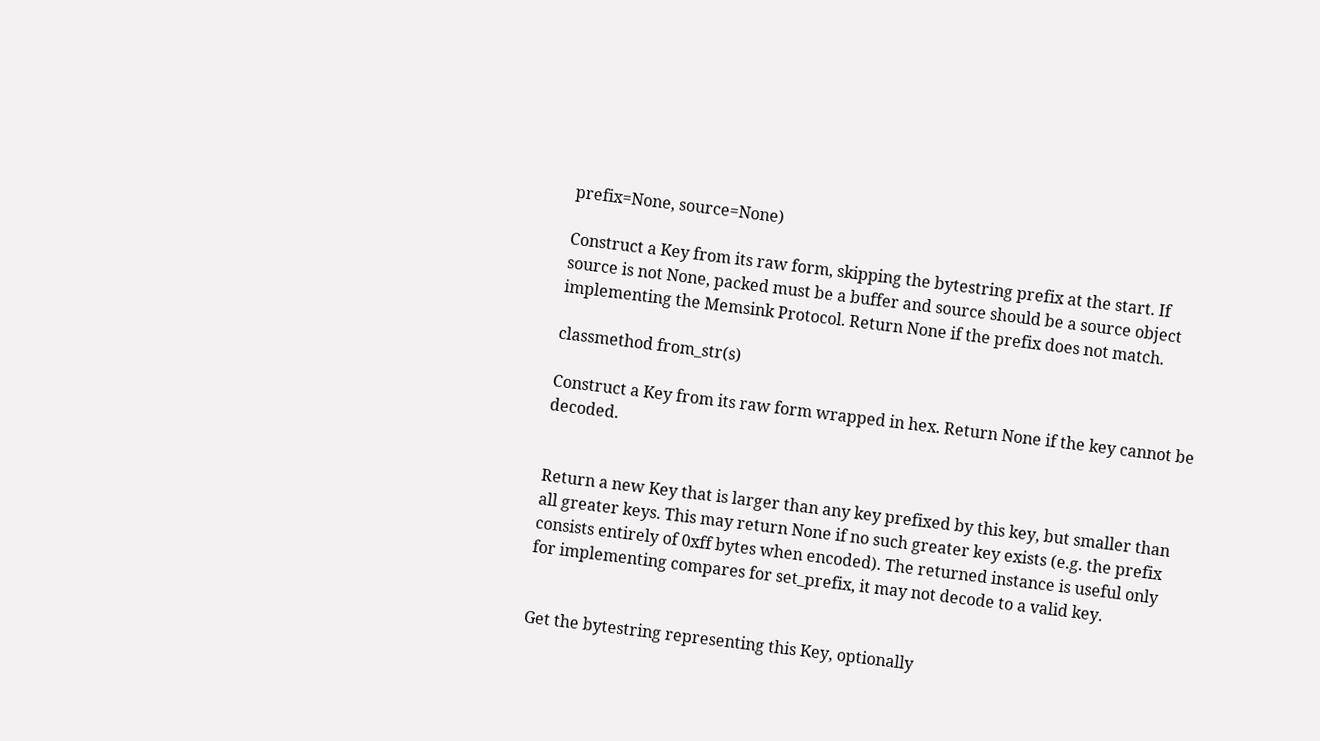prefix=None, source=None)

Construct a Key from its raw form, skipping the bytestring prefix at the start. If source is not None, packed must be a buffer and source should be a source object implementing the Memsink Protocol. Return None if the prefix does not match.

classmethod from_str(s)

Construct a Key from its raw form wrapped in hex. Return None if the key cannot be decoded.


Return a new Key that is larger than any key prefixed by this key, but smaller than all greater keys. This may return None if no such greater key exists (e.g. the prefix consists entirely of 0xff bytes when encoded). The returned instance is useful only for implementing compares for set_prefix, it may not decode to a valid key.


Get the bytestring representing this Key, optionally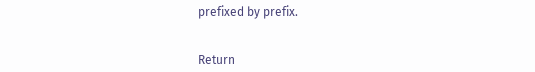prefixed by prefix.


Return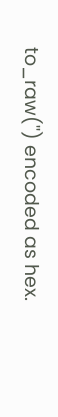to_raw('') encoded as hex.